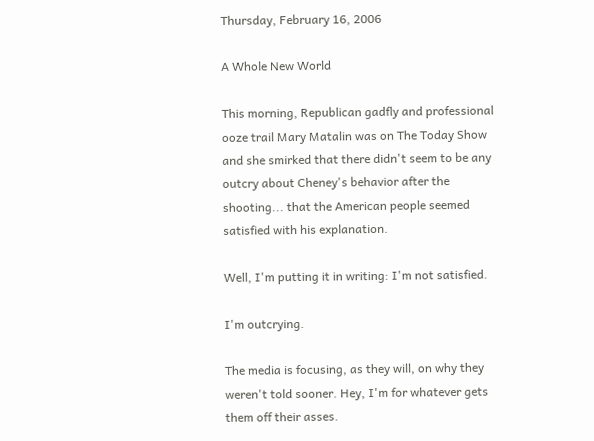Thursday, February 16, 2006

A Whole New World

This morning, Republican gadfly and professional ooze trail Mary Matalin was on The Today Show
and she smirked that there didn't seem to be any outcry about Cheney's behavior after the shooting... that the American people seemed satisfied with his explanation.

Well, I'm putting it in writing: I'm not satisfied.

I'm outcrying.

The media is focusing, as they will, on why they weren't told sooner. Hey, I'm for whatever gets them off their asses.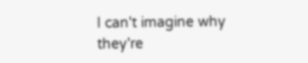I can't imagine why they're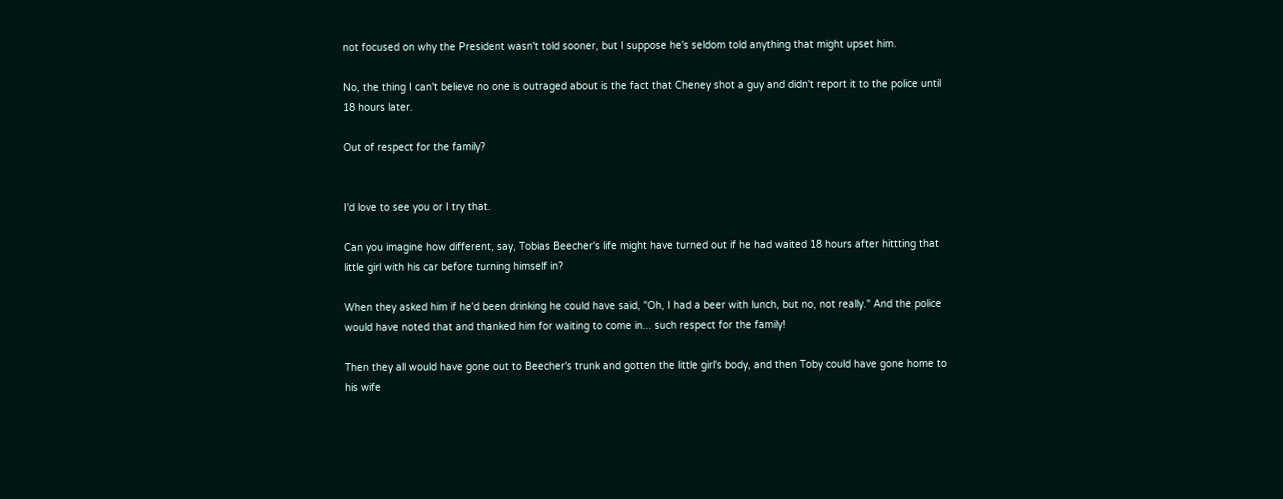not focused on why the President wasn't told sooner, but I suppose he's seldom told anything that might upset him.

No, the thing I can't believe no one is outraged about is the fact that Cheney shot a guy and didn't report it to the police until 18 hours later.

Out of respect for the family?


I'd love to see you or I try that.

Can you imagine how different, say, Tobias Beecher's life might have turned out if he had waited 18 hours after hittting that little girl with his car before turning himself in?

When they asked him if he'd been drinking he could have said, "Oh, I had a beer with lunch, but no, not really." And the police would have noted that and thanked him for waiting to come in... such respect for the family!

Then they all would have gone out to Beecher's trunk and gotten the little girl's body, and then Toby could have gone home to his wife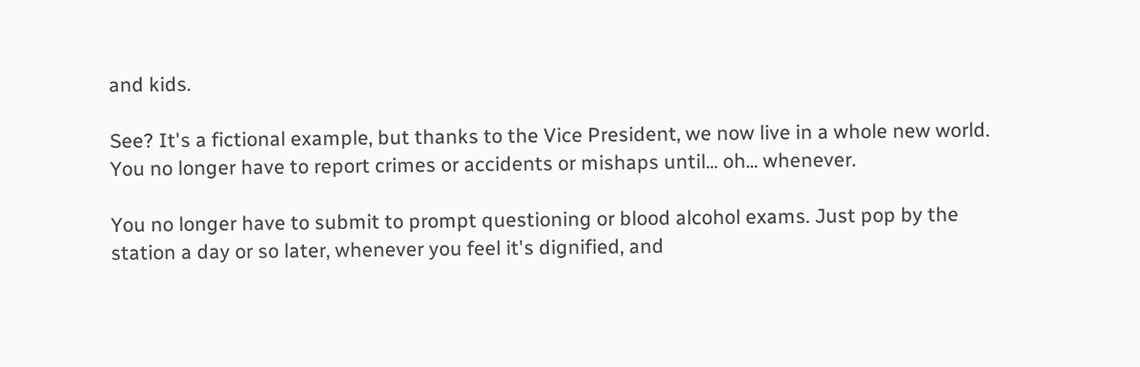and kids.

See? It's a fictional example, but thanks to the Vice President, we now live in a whole new world. You no longer have to report crimes or accidents or mishaps until... oh... whenever.

You no longer have to submit to prompt questioning or blood alcohol exams. Just pop by the station a day or so later, whenever you feel it's dignified, and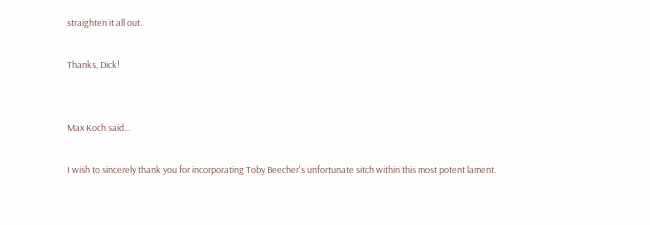straighten it all out.

Thanks, Dick!


Max Koch said...

I wish to sincerely thank you for incorporating Toby Beecher's unfortunate sitch within this most potent lament.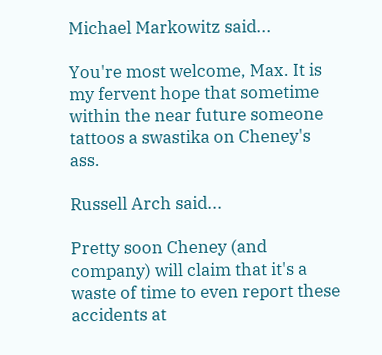Michael Markowitz said...

You're most welcome, Max. It is my fervent hope that sometime within the near future someone tattoos a swastika on Cheney's ass.

Russell Arch said...

Pretty soon Cheney (and company) will claim that it's a waste of time to even report these accidents at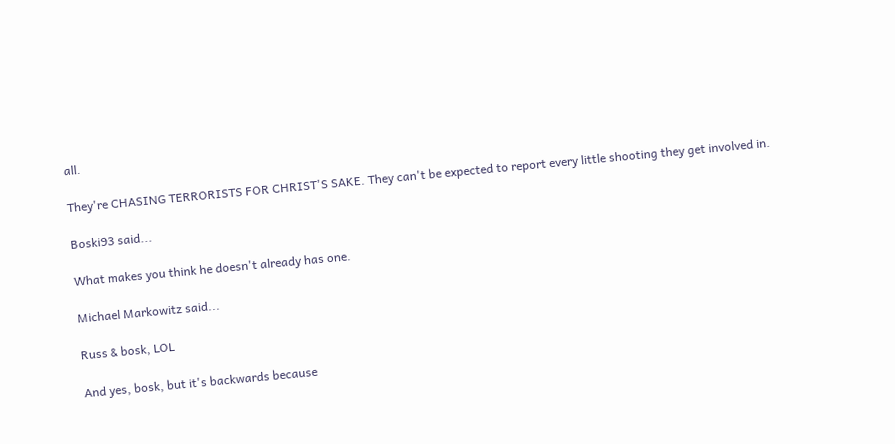all.

They're CHASING TERRORISTS FOR CHRIST'S SAKE. They can't be expected to report every little shooting they get involved in.

Boski93 said...

What makes you think he doesn't already has one.

Michael Markowitz said...

Russ & bosk, LOL

And yes, bosk, but it's backwards because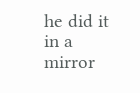he did it in a mirror